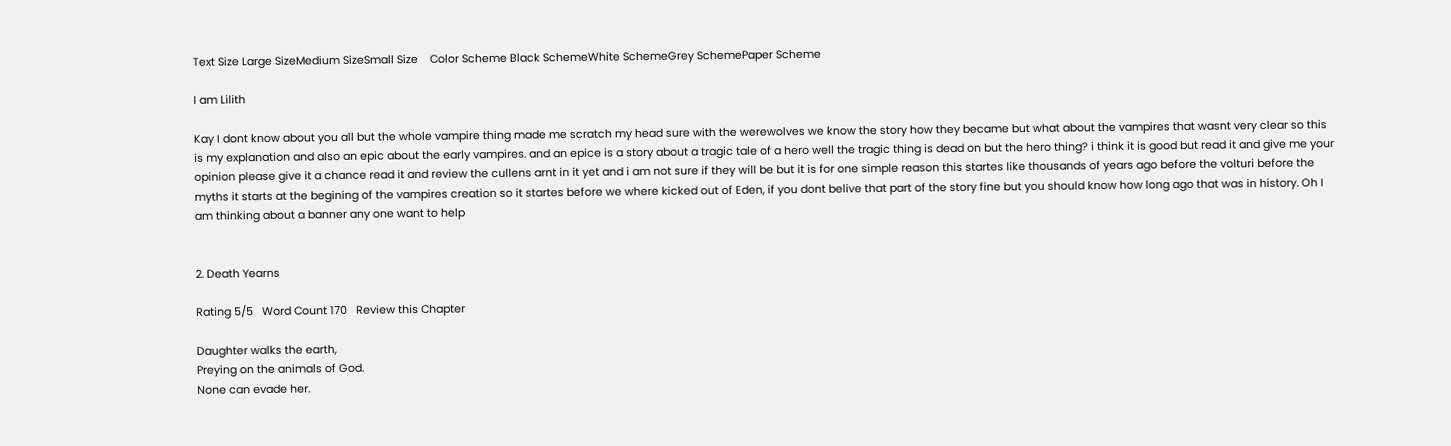Text Size Large SizeMedium SizeSmall Size    Color Scheme Black SchemeWhite SchemeGrey SchemePaper Scheme

I am Lilith

Kay I dont know about you all but the whole vampire thing made me scratch my head sure with the werewolves we know the story how they became but what about the vampires that wasnt very clear so this is my explanation and also an epic about the early vampires. and an epice is a story about a tragic tale of a hero well the tragic thing is dead on but the hero thing? i think it is good but read it and give me your opinion please give it a chance read it and review the cullens arnt in it yet and i am not sure if they will be but it is for one simple reason this startes like thousands of years ago before the volturi before the myths it starts at the begining of the vampires creation so it startes before we where kicked out of Eden, if you dont belive that part of the story fine but you should know how long ago that was in history. Oh I am thinking about a banner any one want to help


2. Death Yearns

Rating 5/5   Word Count 170   Review this Chapter

Daughter walks the earth,
Preying on the animals of God.
None can evade her.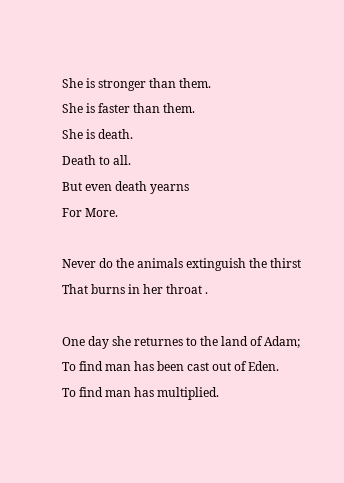She is stronger than them.
She is faster than them.
She is death.
Death to all.
But even death yearns
For More.

Never do the animals extinguish the thirst
That burns in her throat .

One day she returnes to the land of Adam;
To find man has been cast out of Eden.
To find man has multiplied.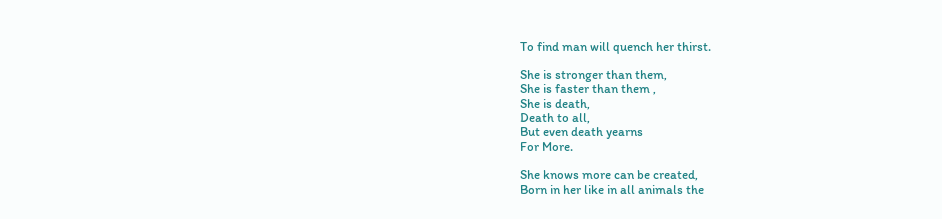To find man will quench her thirst.

She is stronger than them,
She is faster than them ,
She is death,
Death to all,
But even death yearns
For More.

She knows more can be created,
Born in her like in all animals the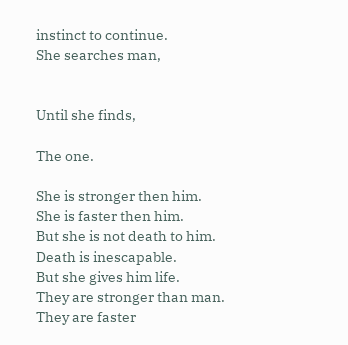instinct to continue.
She searches man,


Until she finds,

The one.

She is stronger then him.
She is faster then him.
But she is not death to him.
Death is inescapable.
But she gives him life.
They are stronger than man.
They are faster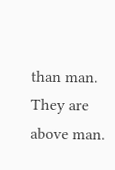than man.
They are above man.